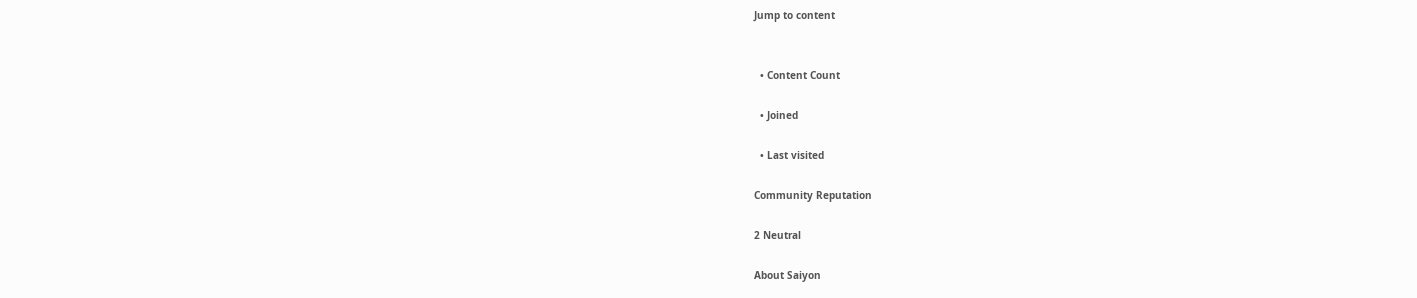Jump to content


  • Content Count

  • Joined

  • Last visited

Community Reputation

2 Neutral

About Saiyon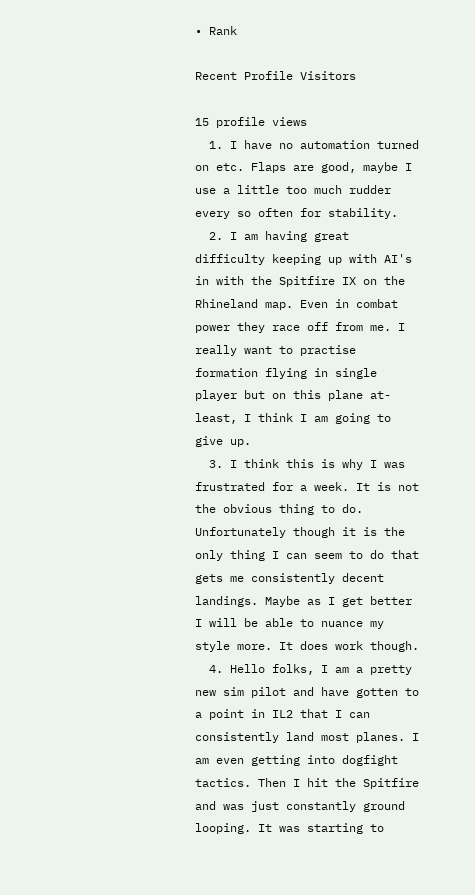• Rank

Recent Profile Visitors

15 profile views
  1. I have no automation turned on etc. Flaps are good, maybe I use a little too much rudder every so often for stability.
  2. I am having great difficulty keeping up with AI's in with the Spitfire IX on the Rhineland map. Even in combat power they race off from me. I really want to practise formation flying in single player but on this plane at-least, I think I am going to give up.
  3. I think this is why I was frustrated for a week. It is not the obvious thing to do. Unfortunately though it is the only thing I can seem to do that gets me consistently decent landings. Maybe as I get better I will be able to nuance my style more. It does work though.
  4. Hello folks, I am a pretty new sim pilot and have gotten to a point in IL2 that I can consistently land most planes. I am even getting into dogfight tactics. Then I hit the Spitfire and was just constantly ground looping. It was starting to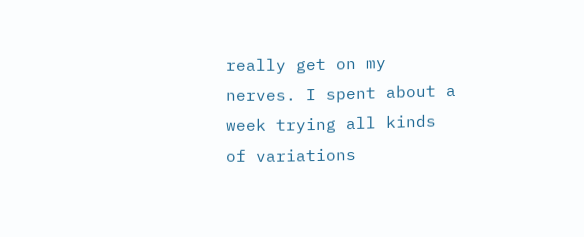really get on my nerves. I spent about a week trying all kinds of variations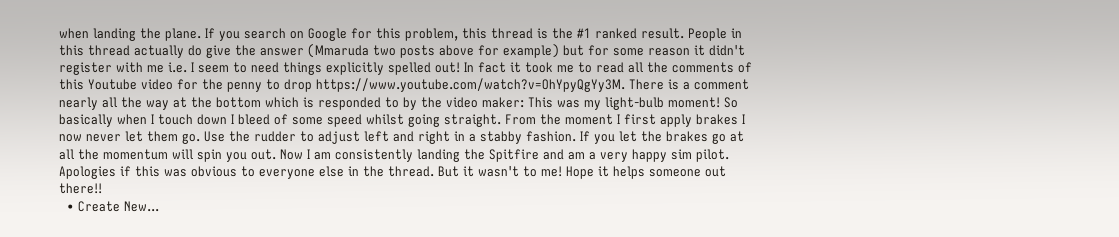when landing the plane. If you search on Google for this problem, this thread is the #1 ranked result. People in this thread actually do give the answer (Mmaruda two posts above for example) but for some reason it didn't register with me i.e. I seem to need things explicitly spelled out! In fact it took me to read all the comments of this Youtube video for the penny to drop https://www.youtube.com/watch?v=OhYpyQgYy3M. There is a comment nearly all the way at the bottom which is responded to by the video maker: This was my light-bulb moment! So basically when I touch down I bleed of some speed whilst going straight. From the moment I first apply brakes I now never let them go. Use the rudder to adjust left and right in a stabby fashion. If you let the brakes go at all the momentum will spin you out. Now I am consistently landing the Spitfire and am a very happy sim pilot. Apologies if this was obvious to everyone else in the thread. But it wasn't to me! Hope it helps someone out there!!
  • Create New...